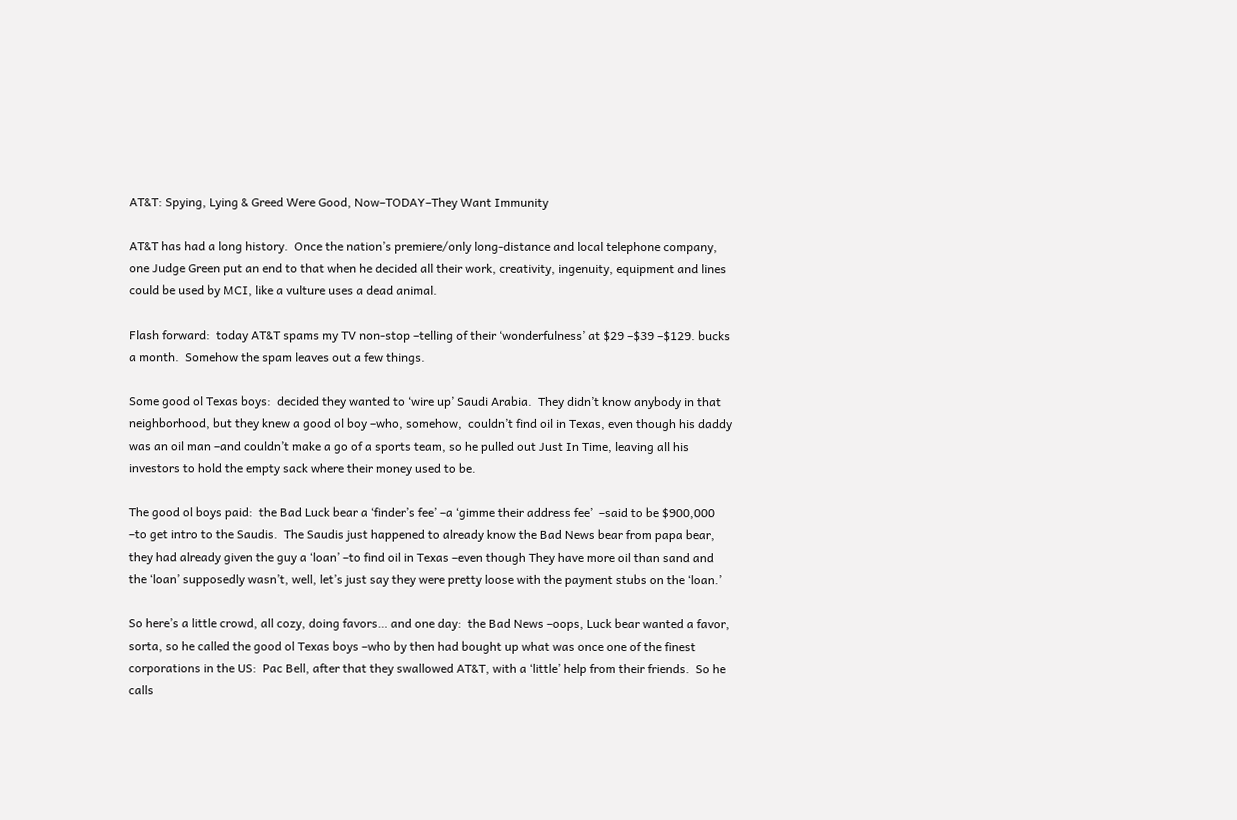AT&T: Spying, Lying & Greed Were Good, Now–TODAY–They Want Immunity

AT&T has had a long history.  Once the nation’s premiere/only long-distance and local telephone company, one Judge Green put an end to that when he decided all their work, creativity, ingenuity, equipment and lines could be used by MCI, like a vulture uses a dead animal.

Flash forward:  today AT&T spams my TV non-stop –telling of their ‘wonderfulness’ at $29 –$39 –$129. bucks a month.  Somehow the spam leaves out a few things.

Some good ol Texas boys:  decided they wanted to ‘wire up’ Saudi Arabia.  They didn’t know anybody in that neighborhood, but they knew a good ol boy –who, somehow,  couldn’t find oil in Texas, even though his daddy was an oil man –and couldn’t make a go of a sports team, so he pulled out Just In Time, leaving all his investors to hold the empty sack where their money used to be.

The good ol boys paid:  the Bad Luck bear a ‘finder’s fee’ –a ‘gimme their address fee’  –said to be $900,000 –to get intro to the Saudis.  The Saudis just happened to already know the Bad News bear from papa bear, they had already given the guy a ‘loan’ –to find oil in Texas –even though They have more oil than sand and the ‘loan’ supposedly wasn’t, well, let’s just say they were pretty loose with the payment stubs on the ‘loan.’

So here’s a little crowd, all cozy, doing favors… and one day:  the Bad News –oops, Luck bear wanted a favor, sorta, so he called the good ol Texas boys –who by then had bought up what was once one of the finest corporations in the US:  Pac Bell, after that they swallowed AT&T, with a ‘little’ help from their friends.  So he calls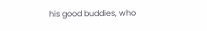his good buddies, who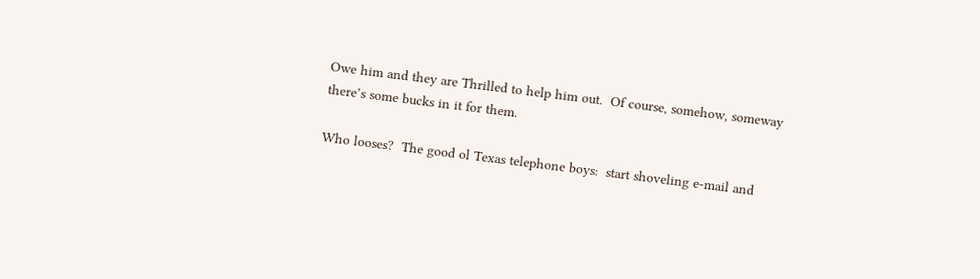Owe him and they are Thrilled to help him out.  Of course, somehow, someway there’s some bucks in it for them.

Who looses?  The good ol Texas telephone boys:  start shoveling e-mail and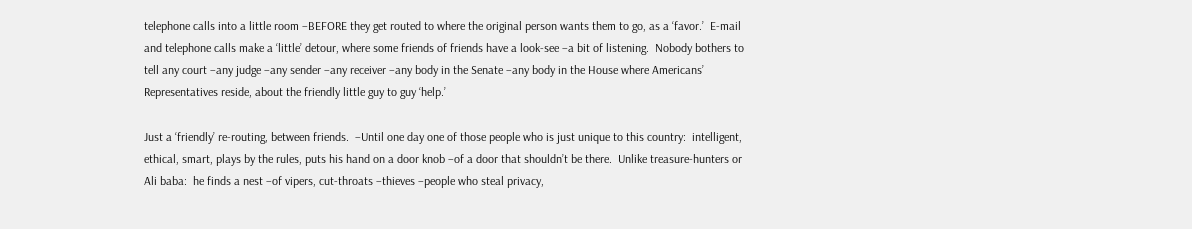telephone calls into a little room –BEFORE they get routed to where the original person wants them to go, as a ‘favor.’  E-mail and telephone calls make a ‘little’ detour, where some friends of friends have a look-see –a bit of listening.  Nobody bothers to tell any court –any judge –any sender –any receiver –any body in the Senate –any body in the House where Americans’ Representatives reside, about the friendly little guy to guy ‘help.’

Just a ‘friendly’ re-routing, between friends.  –Until one day one of those people who is just unique to this country:  intelligent, ethical, smart, plays by the rules, puts his hand on a door knob –of a door that shouldn’t be there.  Unlike treasure-hunters or Ali baba:  he finds a nest –of vipers, cut-throats –thieves –people who steal privacy,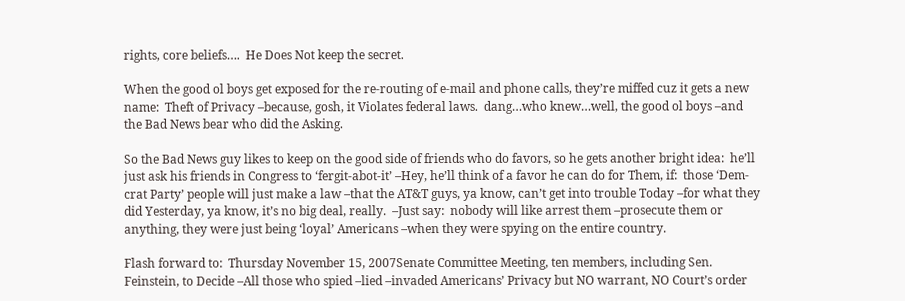rights, core beliefs….  He Does Not keep the secret.

When the good ol boys get exposed for the re-routing of e-mail and phone calls, they’re miffed cuz it gets a new name:  Theft of Privacy –because, gosh, it Violates federal laws.  dang…who knew…well, the good ol boys –and the Bad News bear who did the Asking.

So the Bad News guy likes to keep on the good side of friends who do favors, so he gets another bright idea:  he’ll just ask his friends in Congress to ‘fergit-abot-it’ –Hey, he’ll think of a favor he can do for Them, if:  those ‘Dem-crat Party’ people will just make a law –that the AT&T guys, ya know, can’t get into trouble Today –for what they did Yesterday, ya know, it’s no big deal, really.  –Just say:  nobody will like arrest them –prosecute them or anything, they were just being ‘loyal’ Americans –when they were spying on the entire country.

Flash forward to:  Thursday November 15, 2007Senate Committee Meeting, ten members, including Sen. Feinstein, to Decide –All those who spied –lied –invaded Americans’ Privacy but NO warrant, NO Court’s order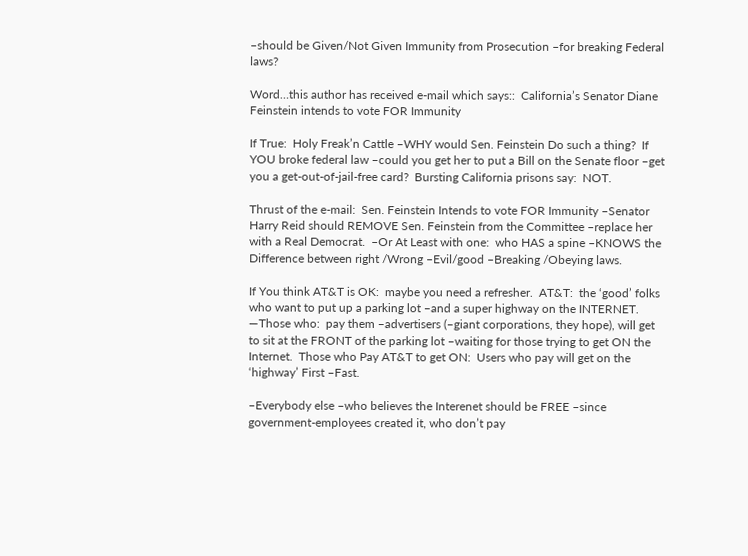–should be Given/Not Given Immunity from Prosecution –for breaking Federal laws?

Word…this author has received e-mail which says::  California’s Senator Diane Feinstein intends to vote FOR Immunity

If True:  Holy Freak’n Cattle –WHY would Sen. Feinstein Do such a thing?  If YOU broke federal law –could you get her to put a Bill on the Senate floor –get you a get-out-of-jail-free card?  Bursting California prisons say:  NOT.

Thrust of the e-mail:  Sen. Feinstein Intends to vote FOR Immunity –Senator Harry Reid should REMOVE Sen. Feinstein from the Committee –replace her with a Real Democrat.  –Or At Least with one:  who HAS a spine –KNOWS the Difference between right /Wrong –Evil/good –Breaking /Obeying laws.

If You think AT&T is OK:  maybe you need a refresher.  AT&T:  the ‘good’ folks who want to put up a parking lot –and a super highway on the INTERNET.  —Those who:  pay them –advertisers (–giant corporations, they hope), will get to sit at the FRONT of the parking lot –waiting for those trying to get ON the Internet.  Those who Pay AT&T to get ON:  Users who pay will get on the ‘highway’ First –Fast.

–Everybody else –who believes the Interenet should be FREE –since government-employees created it, who don’t pay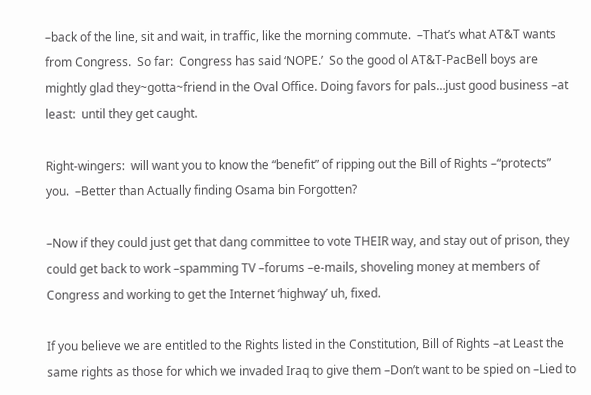–back of the line, sit and wait, in traffic, like the morning commute.  –That’s what AT&T wants from Congress.  So far:  Congress has said ‘NOPE.’  So the good ol AT&T-PacBell boys are mightly glad they~gotta~friend in the Oval Office. Doing favors for pals…just good business –at least:  until they get caught.

Right-wingers:  will want you to know the “benefit” of ripping out the Bill of Rights –“protects” you.  –Better than Actually finding Osama bin Forgotten?

–Now if they could just get that dang committee to vote THEIR way, and stay out of prison, they could get back to work –spamming TV –forums –e-mails, shoveling money at members of Congress and working to get the Internet ‘highway’ uh, fixed.

If you believe we are entitled to the Rights listed in the Constitution, Bill of Rights –at Least the same rights as those for which we invaded Iraq to give them –Don’t want to be spied on –Lied to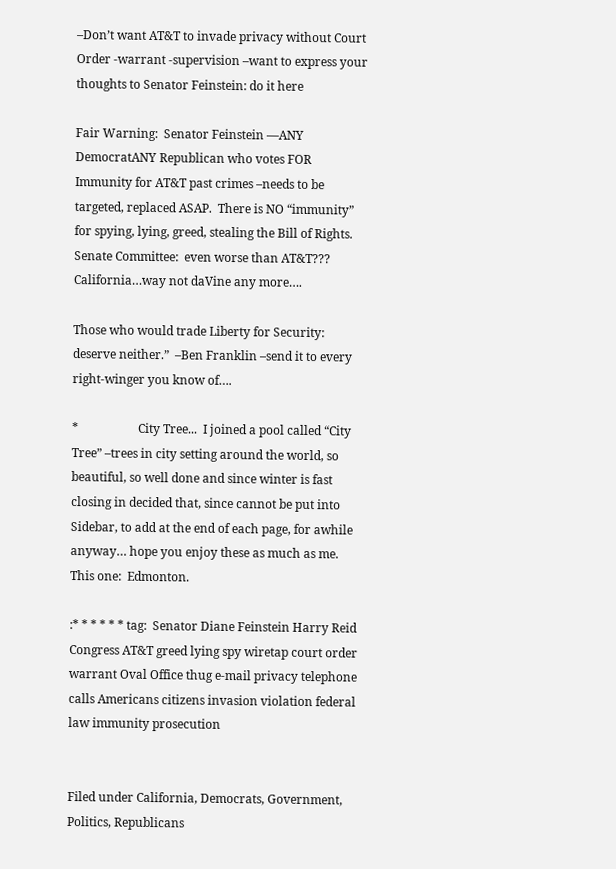–Don’t want AT&T to invade privacy without Court Order -warrant -supervision –want to express your thoughts to Senator Feinstein: do it here

Fair Warning:  Senator Feinstein —ANY DemocratANY Republican who votes FOR Immunity for AT&T past crimes –needs to be targeted, replaced ASAP.  There is NO “immunity” for spying, lying, greed, stealing the Bill of Rights.  Senate Committee:  even worse than AT&T???  California…way not daVine any more….

Those who would trade Liberty for Security:  deserve neither.”  –Ben Franklin –send it to every right-winger you know of….

*                    City Tree...  I joined a pool called “City Tree” –trees in city setting around the world, so beautiful, so well done and since winter is fast closing in decided that, since cannot be put into Sidebar, to add at the end of each page, for awhile anyway… hope you enjoy these as much as me. This one:  Edmonton.

:* * * * * * tag:  Senator Diane Feinstein Harry Reid Congress AT&T greed lying spy wiretap court order warrant Oval Office thug e-mail privacy telephone calls Americans citizens invasion violation federal law immunity prosecution


Filed under California, Democrats, Government, Politics, Republicans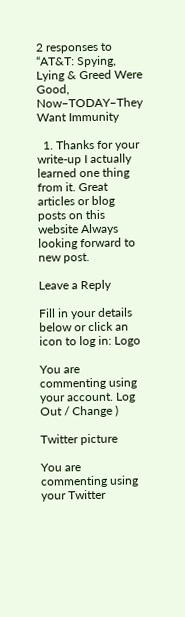2 responses to “AT&T: Spying, Lying & Greed Were Good, Now–TODAY–They Want Immunity

  1. Thanks for your write-up I actually learned one thing from it. Great articles or blog posts on this website Always looking forward to new post.

Leave a Reply

Fill in your details below or click an icon to log in: Logo

You are commenting using your account. Log Out / Change )

Twitter picture

You are commenting using your Twitter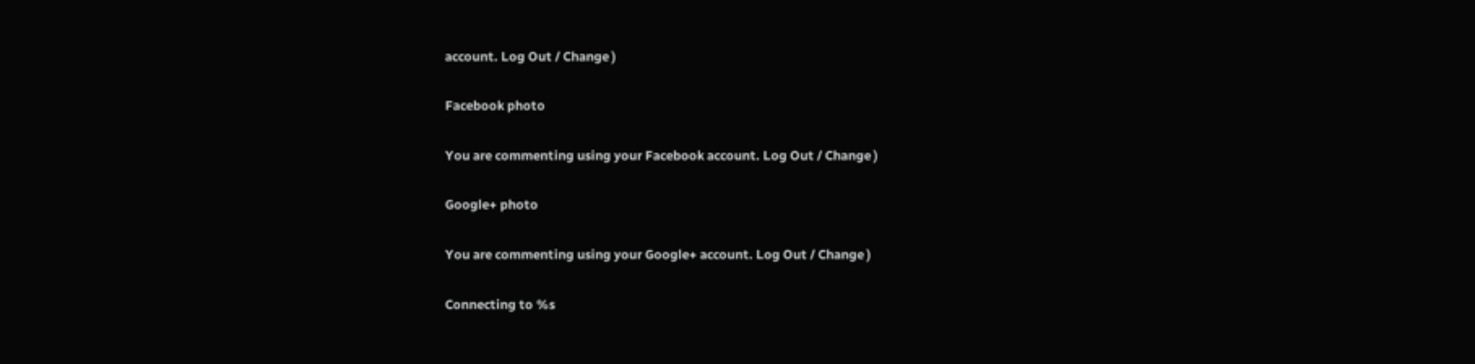account. Log Out / Change )

Facebook photo

You are commenting using your Facebook account. Log Out / Change )

Google+ photo

You are commenting using your Google+ account. Log Out / Change )

Connecting to %s